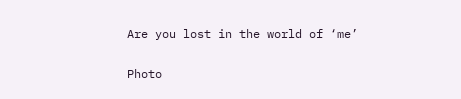Are you lost in the world of ‘me’

Photo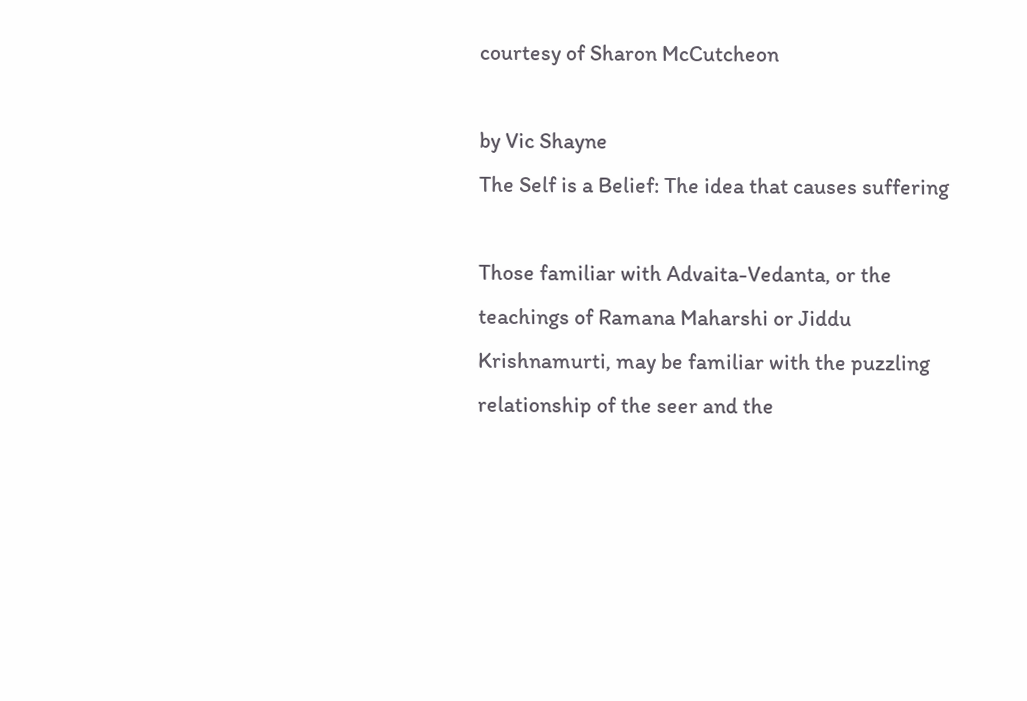courtesy of Sharon McCutcheon

by Vic Shayne
The Self is a Belief: The idea that causes suffering

Those familiar with Advaita-Vedanta, or the teachings of Ramana Maharshi or Jiddu Krishnamurti, may be familiar with the puzzling relationship of the seer and the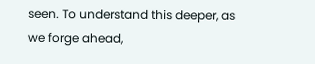seen. To understand this deeper, as we forge ahead,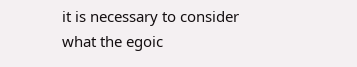it is necessary to consider what the egoic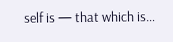self is — that which is…